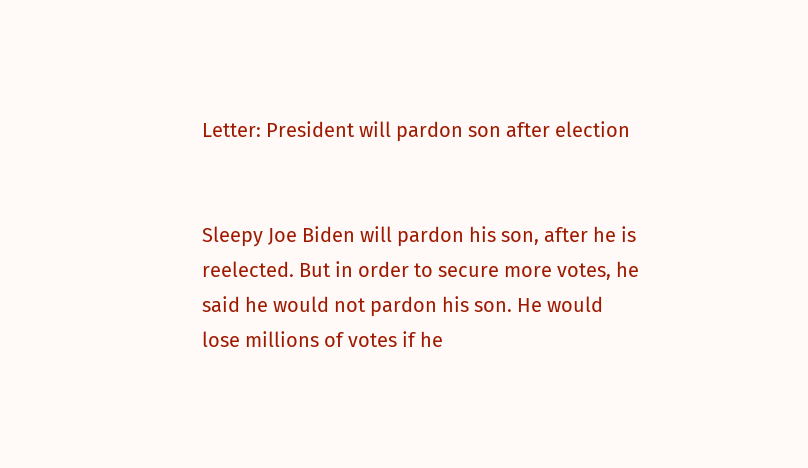Letter: President will pardon son after election


Sleepy Joe Biden will pardon his son, after he is reelected. But in order to secure more votes, he said he would not pardon his son. He would lose millions of votes if he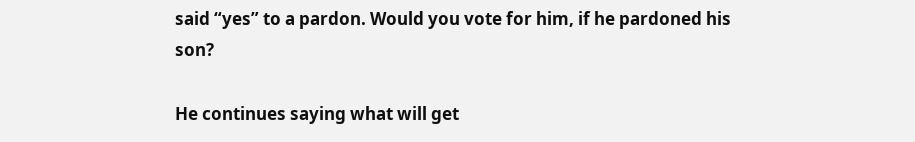said “yes” to a pardon. Would you vote for him, if he pardoned his son?

He continues saying what will get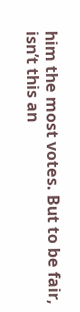him the most votes. But to be fair, isn’t this an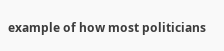example of how most politicians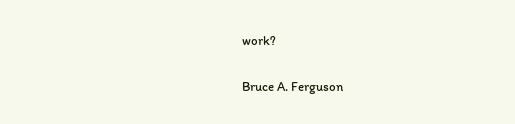work?

Bruce A. Ferguson